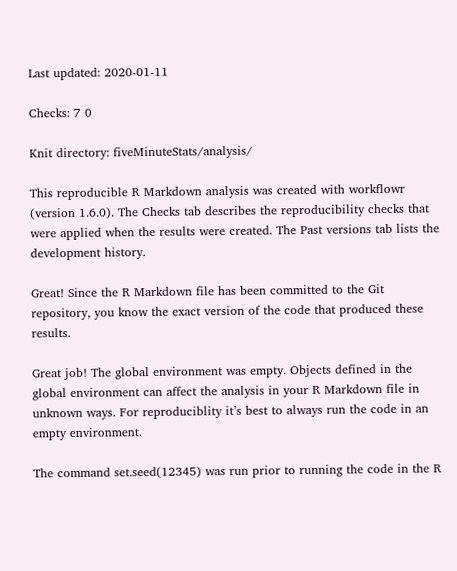Last updated: 2020-01-11

Checks: 7 0

Knit directory: fiveMinuteStats/analysis/

This reproducible R Markdown analysis was created with workflowr (version 1.6.0). The Checks tab describes the reproducibility checks that were applied when the results were created. The Past versions tab lists the development history.

Great! Since the R Markdown file has been committed to the Git repository, you know the exact version of the code that produced these results.

Great job! The global environment was empty. Objects defined in the global environment can affect the analysis in your R Markdown file in unknown ways. For reproduciblity it’s best to always run the code in an empty environment.

The command set.seed(12345) was run prior to running the code in the R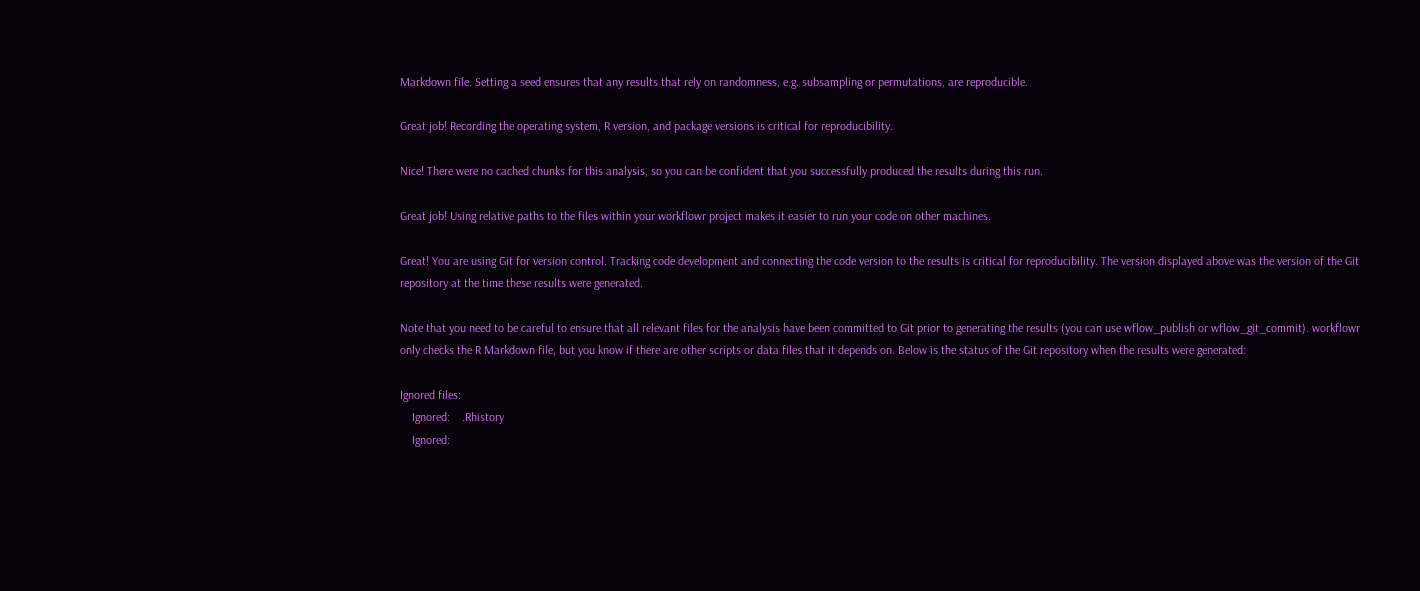Markdown file. Setting a seed ensures that any results that rely on randomness, e.g. subsampling or permutations, are reproducible.

Great job! Recording the operating system, R version, and package versions is critical for reproducibility.

Nice! There were no cached chunks for this analysis, so you can be confident that you successfully produced the results during this run.

Great job! Using relative paths to the files within your workflowr project makes it easier to run your code on other machines.

Great! You are using Git for version control. Tracking code development and connecting the code version to the results is critical for reproducibility. The version displayed above was the version of the Git repository at the time these results were generated.

Note that you need to be careful to ensure that all relevant files for the analysis have been committed to Git prior to generating the results (you can use wflow_publish or wflow_git_commit). workflowr only checks the R Markdown file, but you know if there are other scripts or data files that it depends on. Below is the status of the Git repository when the results were generated:

Ignored files:
    Ignored:    .Rhistory
    Ignored: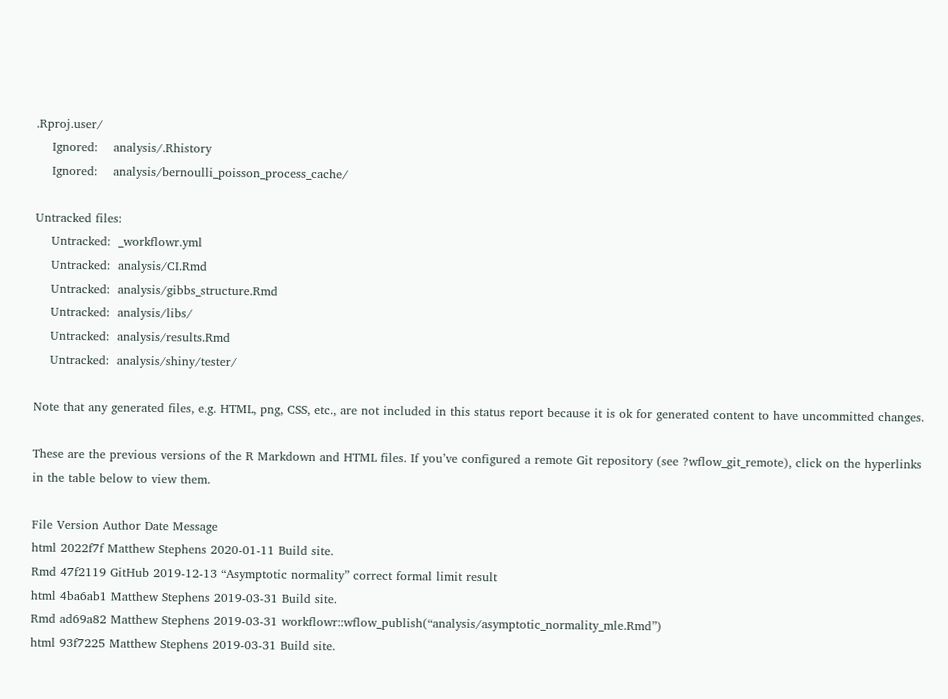.Rproj.user/
    Ignored:    analysis/.Rhistory
    Ignored:    analysis/bernoulli_poisson_process_cache/

Untracked files:
    Untracked:  _workflowr.yml
    Untracked:  analysis/CI.Rmd
    Untracked:  analysis/gibbs_structure.Rmd
    Untracked:  analysis/libs/
    Untracked:  analysis/results.Rmd
    Untracked:  analysis/shiny/tester/

Note that any generated files, e.g. HTML, png, CSS, etc., are not included in this status report because it is ok for generated content to have uncommitted changes.

These are the previous versions of the R Markdown and HTML files. If you’ve configured a remote Git repository (see ?wflow_git_remote), click on the hyperlinks in the table below to view them.

File Version Author Date Message
html 2022f7f Matthew Stephens 2020-01-11 Build site.
Rmd 47f2119 GitHub 2019-12-13 “Asymptotic normality” correct formal limit result
html 4ba6ab1 Matthew Stephens 2019-03-31 Build site.
Rmd ad69a82 Matthew Stephens 2019-03-31 workflowr::wflow_publish(“analysis/asymptotic_normality_mle.Rmd”)
html 93f7225 Matthew Stephens 2019-03-31 Build site.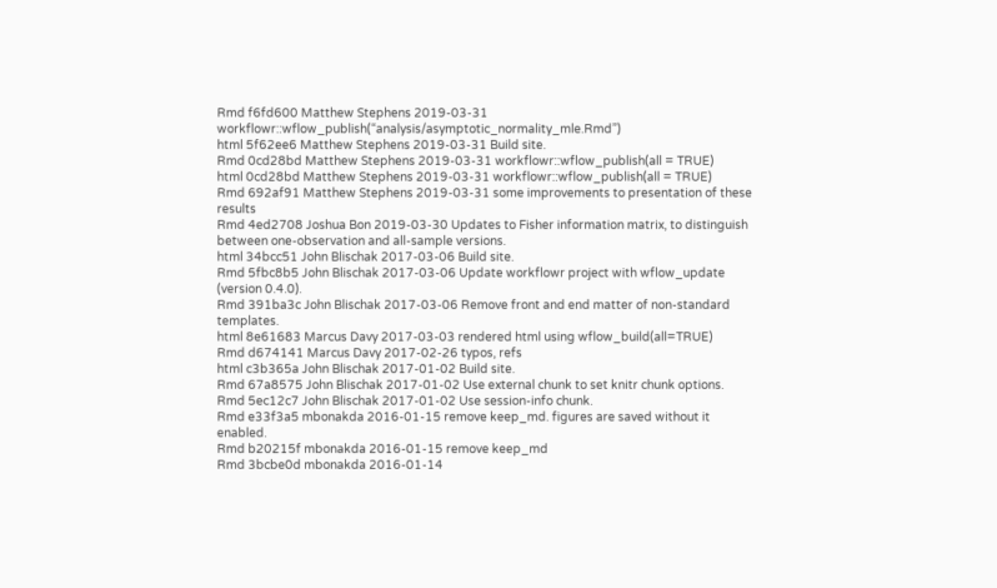Rmd f6fd600 Matthew Stephens 2019-03-31 workflowr::wflow_publish(“analysis/asymptotic_normality_mle.Rmd”)
html 5f62ee6 Matthew Stephens 2019-03-31 Build site.
Rmd 0cd28bd Matthew Stephens 2019-03-31 workflowr::wflow_publish(all = TRUE)
html 0cd28bd Matthew Stephens 2019-03-31 workflowr::wflow_publish(all = TRUE)
Rmd 692af91 Matthew Stephens 2019-03-31 some improvements to presentation of these results
Rmd 4ed2708 Joshua Bon 2019-03-30 Updates to Fisher information matrix, to distinguish between one-observation and all-sample versions.
html 34bcc51 John Blischak 2017-03-06 Build site.
Rmd 5fbc8b5 John Blischak 2017-03-06 Update workflowr project with wflow_update (version 0.4.0).
Rmd 391ba3c John Blischak 2017-03-06 Remove front and end matter of non-standard templates.
html 8e61683 Marcus Davy 2017-03-03 rendered html using wflow_build(all=TRUE)
Rmd d674141 Marcus Davy 2017-02-26 typos, refs
html c3b365a John Blischak 2017-01-02 Build site.
Rmd 67a8575 John Blischak 2017-01-02 Use external chunk to set knitr chunk options.
Rmd 5ec12c7 John Blischak 2017-01-02 Use session-info chunk.
Rmd e33f3a5 mbonakda 2016-01-15 remove keep_md. figures are saved without it enabled.
Rmd b20215f mbonakda 2016-01-15 remove keep_md
Rmd 3bcbe0d mbonakda 2016-01-14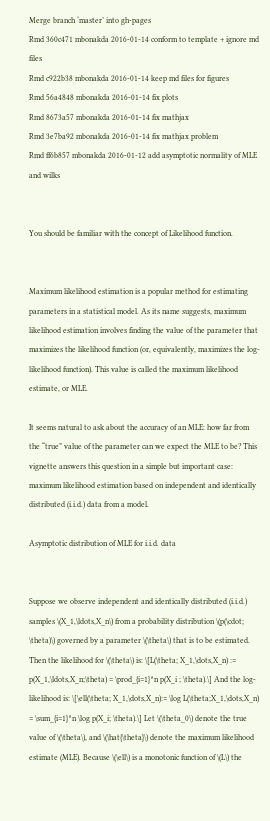Merge branch ‘master’ into gh-pages
Rmd 360c471 mbonakda 2016-01-14 conform to template + ignore md files
Rmd c922b38 mbonakda 2016-01-14 keep md files for figures
Rmd 56a4848 mbonakda 2016-01-14 fix plots
Rmd 8673a57 mbonakda 2016-01-14 fix mathjax
Rmd 3e7ba92 mbonakda 2016-01-14 fix mathjax problem
Rmd ff6b857 mbonakda 2016-01-12 add asymptotic normality of MLE and wilks


You should be familiar with the concept of Likelihood function.


Maximum likelihood estimation is a popular method for estimating parameters in a statistical model. As its name suggests, maximum likelihood estimation involves finding the value of the parameter that maximizes the likelihood function (or, equivalently, maximizes the log-likelihood function). This value is called the maximum likelihood estimate, or MLE.

It seems natural to ask about the accuracy of an MLE: how far from the “true” value of the parameter can we expect the MLE to be? This vignette answers this question in a simple but important case: maximum likelihood estimation based on independent and identically distributed (i.i.d.) data from a model.

Asymptotic distribution of MLE for i.i.d. data


Suppose we observe independent and identically distributed (i.i.d.) samples \(X_1,\ldots,X_n\) from a probability distribution \(p(\cdot; \theta)\) governed by a parameter \(\theta\) that is to be estimated. Then the likelihood for \(\theta\) is: \[L(\theta; X_1,\dots,X_n) := p(X_1,\ldots,X_n;\theta) = \prod_{i=1}^n p(X_i ; \theta).\] And the log-likelihood is: \[\ell(\theta; X_1,\dots,X_n):= \log L(\theta;X_1,\dots,X_n) = \sum_{i=1}^n \log p(X_i; \theta).\] Let \(\theta_0\) denote the true value of \(\theta\), and \(\hat{\theta}\) denote the maximum likelihood estimate (MLE). Because \(\ell\) is a monotonic function of \(L\) the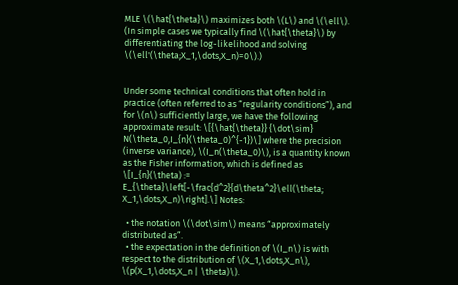MLE \(\hat{\theta}\) maximizes both \(L\) and \(\ell\). (In simple cases we typically find \(\hat{\theta}\) by differentiating the log-likelihood and solving \(\ell'(\theta;X_1,\dots,X_n)=0\).)


Under some technical conditions that often hold in practice (often referred to as “regularity conditions”), and for \(n\) sufficiently large, we have the following approximate result: \[{\hat{\theta}} {\dot\sim} N(\theta_0,I_{n}(\theta_0)^{-1})\] where the precision (inverse variance), \(I_n(\theta_0)\), is a quantity known as the Fisher information, which is defined as \[I_{n}(\theta) := E_{\theta}\left[-\frac{d^2}{d\theta^2}\ell(\theta; X_1,\dots,X_n)\right].\] Notes:

  • the notation \(\dot\sim\) means “approximately distributed as”.
  • the expectation in the definition of \(I_n\) is with respect to the distribution of \(X_1,\dots,X_n\), \(p(X_1,\dots,X_n | \theta)\).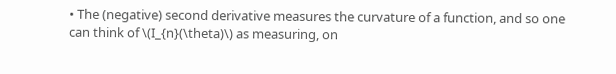• The (negative) second derivative measures the curvature of a function, and so one can think of \(I_{n}(\theta)\) as measuring, on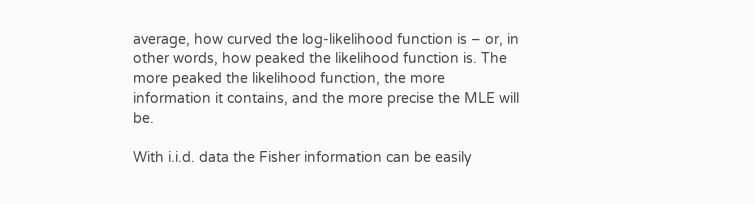average, how curved the log-likelihood function is – or, in other words, how peaked the likelihood function is. The more peaked the likelihood function, the more information it contains, and the more precise the MLE will be.

With i.i.d. data the Fisher information can be easily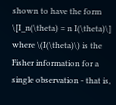shown to have the form \[I_n(\theta) = n I(\theta)\] where \(I(\theta)\) is the Fisher information for a single observation - that is,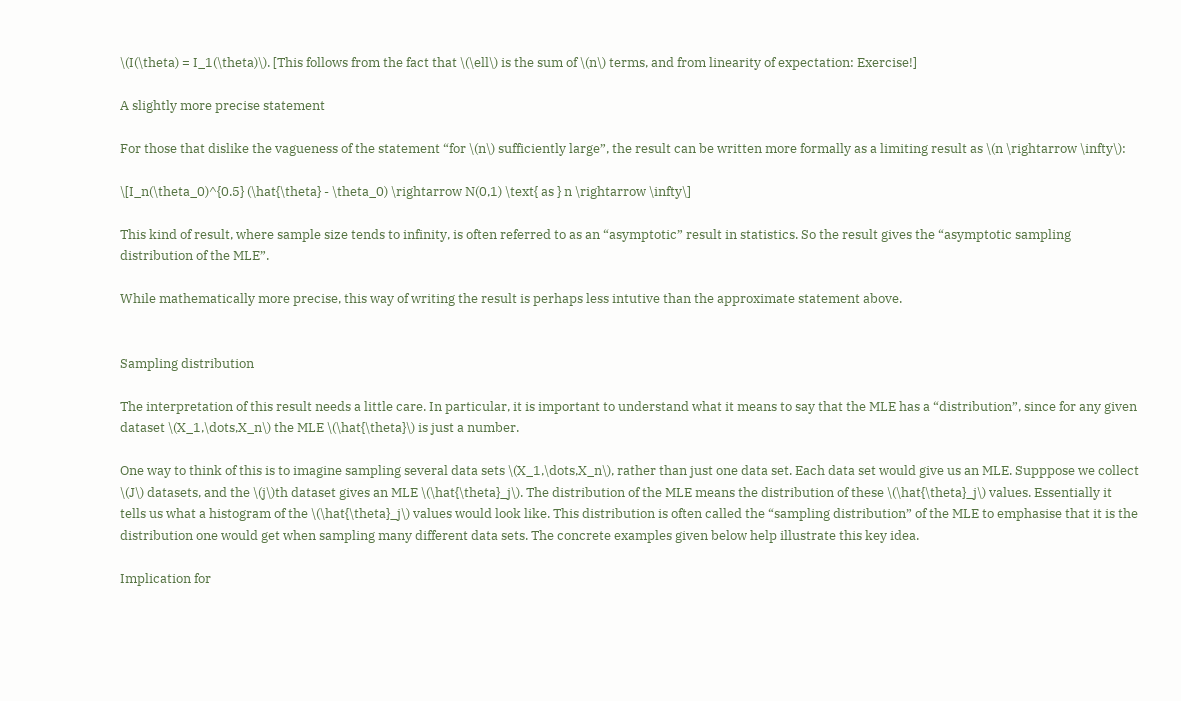\(I(\theta) = I_1(\theta)\). [This follows from the fact that \(\ell\) is the sum of \(n\) terms, and from linearity of expectation: Exercise!]

A slightly more precise statement

For those that dislike the vagueness of the statement “for \(n\) sufficiently large”, the result can be written more formally as a limiting result as \(n \rightarrow \infty\):

\[I_n(\theta_0)^{0.5} (\hat{\theta} - \theta_0) \rightarrow N(0,1) \text{ as } n \rightarrow \infty\]

This kind of result, where sample size tends to infinity, is often referred to as an “asymptotic” result in statistics. So the result gives the “asymptotic sampling distribution of the MLE”.

While mathematically more precise, this way of writing the result is perhaps less intutive than the approximate statement above.


Sampling distribution

The interpretation of this result needs a little care. In particular, it is important to understand what it means to say that the MLE has a “distribution”, since for any given dataset \(X_1,\dots,X_n\) the MLE \(\hat{\theta}\) is just a number.

One way to think of this is to imagine sampling several data sets \(X_1,\dots,X_n\), rather than just one data set. Each data set would give us an MLE. Supppose we collect \(J\) datasets, and the \(j\)th dataset gives an MLE \(\hat{\theta}_j\). The distribution of the MLE means the distribution of these \(\hat{\theta}_j\) values. Essentially it tells us what a histogram of the \(\hat{\theta}_j\) values would look like. This distribution is often called the “sampling distribution” of the MLE to emphasise that it is the distribution one would get when sampling many different data sets. The concrete examples given below help illustrate this key idea.

Implication for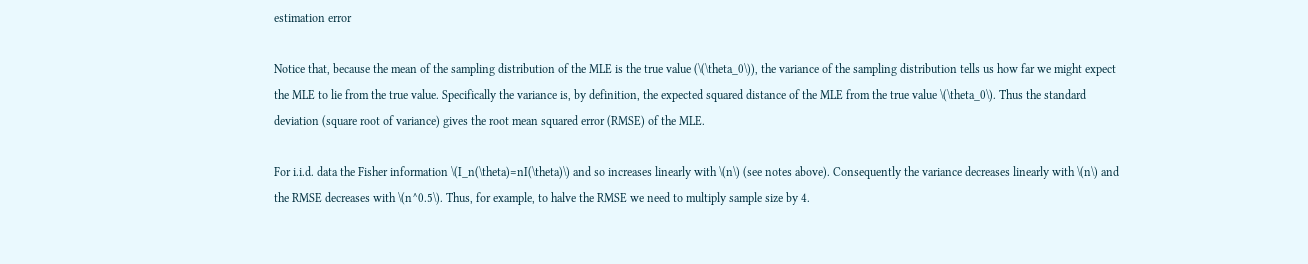estimation error

Notice that, because the mean of the sampling distribution of the MLE is the true value (\(\theta_0\)), the variance of the sampling distribution tells us how far we might expect the MLE to lie from the true value. Specifically the variance is, by definition, the expected squared distance of the MLE from the true value \(\theta_0\). Thus the standard deviation (square root of variance) gives the root mean squared error (RMSE) of the MLE.

For i.i.d. data the Fisher information \(I_n(\theta)=nI(\theta)\) and so increases linearly with \(n\) (see notes above). Consequently the variance decreases linearly with \(n\) and the RMSE decreases with \(n^0.5\). Thus, for example, to halve the RMSE we need to multiply sample size by 4.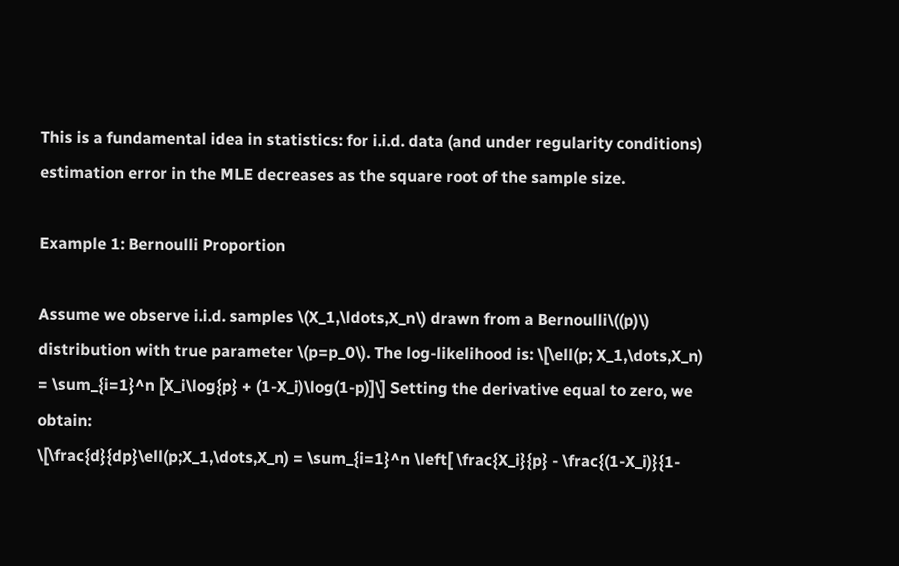This is a fundamental idea in statistics: for i.i.d. data (and under regularity conditions) estimation error in the MLE decreases as the square root of the sample size.

Example 1: Bernoulli Proportion

Assume we observe i.i.d. samples \(X_1,\ldots,X_n\) drawn from a Bernoulli\((p)\) distribution with true parameter \(p=p_0\). The log-likelihood is: \[\ell(p; X_1,\dots,X_n) = \sum_{i=1}^n [X_i\log{p} + (1-X_i)\log(1-p)]\] Setting the derivative equal to zero, we obtain:
\[\frac{d}{dp}\ell(p;X_1,\dots,X_n) = \sum_{i=1}^n \left[ \frac{X_i}{p} - \frac{(1-X_i)}{1-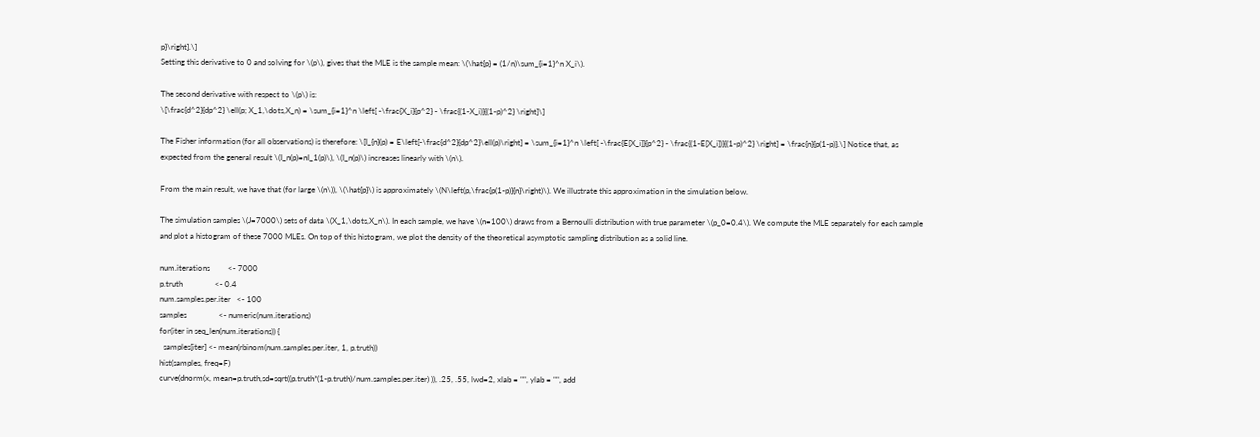p}\right].\]
Setting this derivative to 0 and solving for \(p\), gives that the MLE is the sample mean: \(\hat{p} = (1/n)\sum_{i=1}^n X_i\).

The second derivative with respect to \(p\) is:
\[\frac{d^2}{dp^2} \ell(p; X_1,\dots,X_n) = \sum_{i=1}^n \left[ -\frac{X_i}{p^2} - \frac{(1-X_i)}{(1-p)^2} \right]\]

The Fisher information (for all observations) is therefore: \[I_{n}(p) = E\left[-\frac{d^2}{dp^2}\ell(p)\right] = \sum_{i=1}^n \left[ -\frac{E[X_i]}{p^2} - \frac{(1-E[X_i])}{(1-p)^2} \right] = \frac{n}{p(1-p)}.\] Notice that, as expected from the general result \(I_n(p)=nI_1(p)\), \(I_n(p)\) increases linearly with \(n\).

From the main result, we have that (for large \(n\)), \(\hat{p}\) is approximately \(N\left(p,\frac{p(1-p)}{n}\right)\). We illustrate this approximation in the simulation below.

The simulation samples \(J=7000\) sets of data \(X_1,\dots,X_n\). In each sample, we have \(n=100\) draws from a Bernoulli distribution with true parameter \(p_0=0.4\). We compute the MLE separately for each sample and plot a histogram of these 7000 MLEs. On top of this histogram, we plot the density of the theoretical asymptotic sampling distribution as a solid line.

num.iterations         <- 7000
p.truth                <- 0.4
num.samples.per.iter   <- 100
samples                <- numeric(num.iterations)
for(iter in seq_len(num.iterations)) {
  samples[iter] <- mean(rbinom(num.samples.per.iter, 1, p.truth))
hist(samples, freq=F)
curve(dnorm(x, mean=p.truth,sd=sqrt((p.truth*(1-p.truth)/num.samples.per.iter) )), .25, .55, lwd=2, xlab = "", ylab = "", add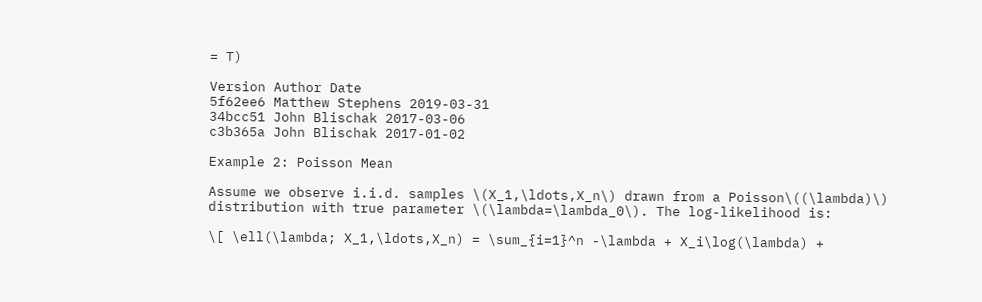= T)

Version Author Date
5f62ee6 Matthew Stephens 2019-03-31
34bcc51 John Blischak 2017-03-06
c3b365a John Blischak 2017-01-02

Example 2: Poisson Mean

Assume we observe i.i.d. samples \(X_1,\ldots,X_n\) drawn from a Poisson\((\lambda)\) distribution with true parameter \(\lambda=\lambda_0\). The log-likelihood is:

\[ \ell(\lambda; X_1,\ldots,X_n) = \sum_{i=1}^n -\lambda + X_i\log(\lambda) +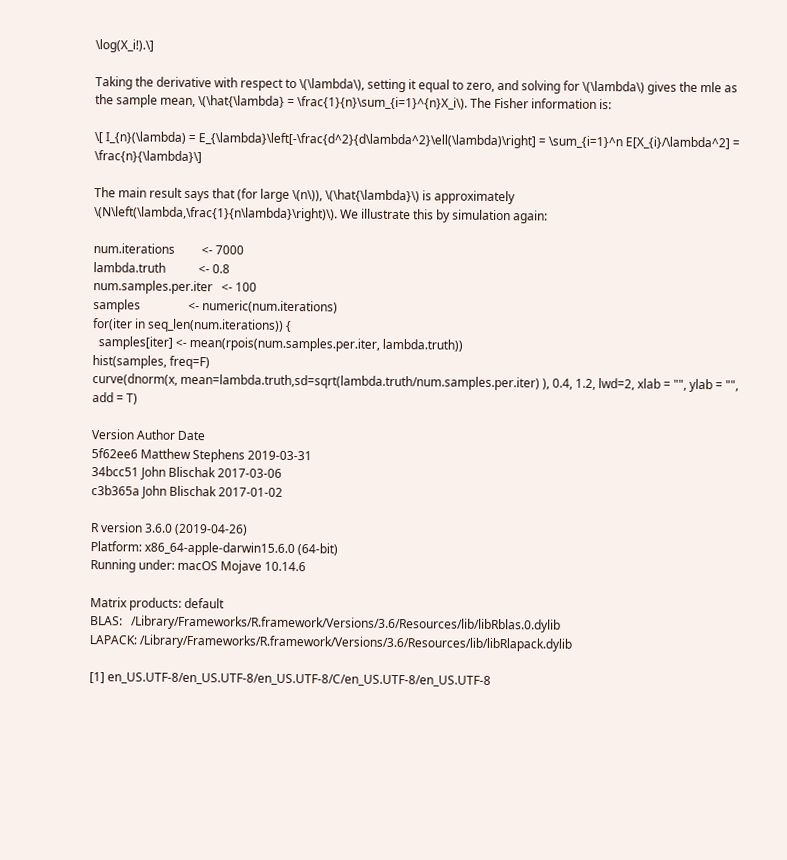\log(X_i!).\]

Taking the derivative with respect to \(\lambda\), setting it equal to zero, and solving for \(\lambda\) gives the mle as the sample mean, \(\hat{\lambda} = \frac{1}{n}\sum_{i=1}^{n}X_i\). The Fisher information is:

\[ I_{n}(\lambda) = E_{\lambda}\left[-\frac{d^2}{d\lambda^2}\ell(\lambda)\right] = \sum_{i=1}^n E[X_{i}/\lambda^2] = \frac{n}{\lambda}\]

The main result says that (for large \(n\)), \(\hat{\lambda}\) is approximately \(N\left(\lambda,\frac{1}{n\lambda}\right)\). We illustrate this by simulation again:

num.iterations         <- 7000
lambda.truth           <- 0.8
num.samples.per.iter   <- 100
samples                <- numeric(num.iterations)
for(iter in seq_len(num.iterations)) {
  samples[iter] <- mean(rpois(num.samples.per.iter, lambda.truth))
hist(samples, freq=F)
curve(dnorm(x, mean=lambda.truth,sd=sqrt(lambda.truth/num.samples.per.iter) ), 0.4, 1.2, lwd=2, xlab = "", ylab = "", add = T)

Version Author Date
5f62ee6 Matthew Stephens 2019-03-31
34bcc51 John Blischak 2017-03-06
c3b365a John Blischak 2017-01-02

R version 3.6.0 (2019-04-26)
Platform: x86_64-apple-darwin15.6.0 (64-bit)
Running under: macOS Mojave 10.14.6

Matrix products: default
BLAS:   /Library/Frameworks/R.framework/Versions/3.6/Resources/lib/libRblas.0.dylib
LAPACK: /Library/Frameworks/R.framework/Versions/3.6/Resources/lib/libRlapack.dylib

[1] en_US.UTF-8/en_US.UTF-8/en_US.UTF-8/C/en_US.UTF-8/en_US.UTF-8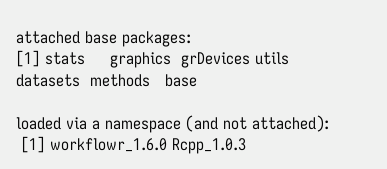attached base packages:
[1] stats     graphics  grDevices utils     datasets  methods   base

loaded via a namespace (and not attached):
 [1] workflowr_1.6.0 Rcpp_1.0.3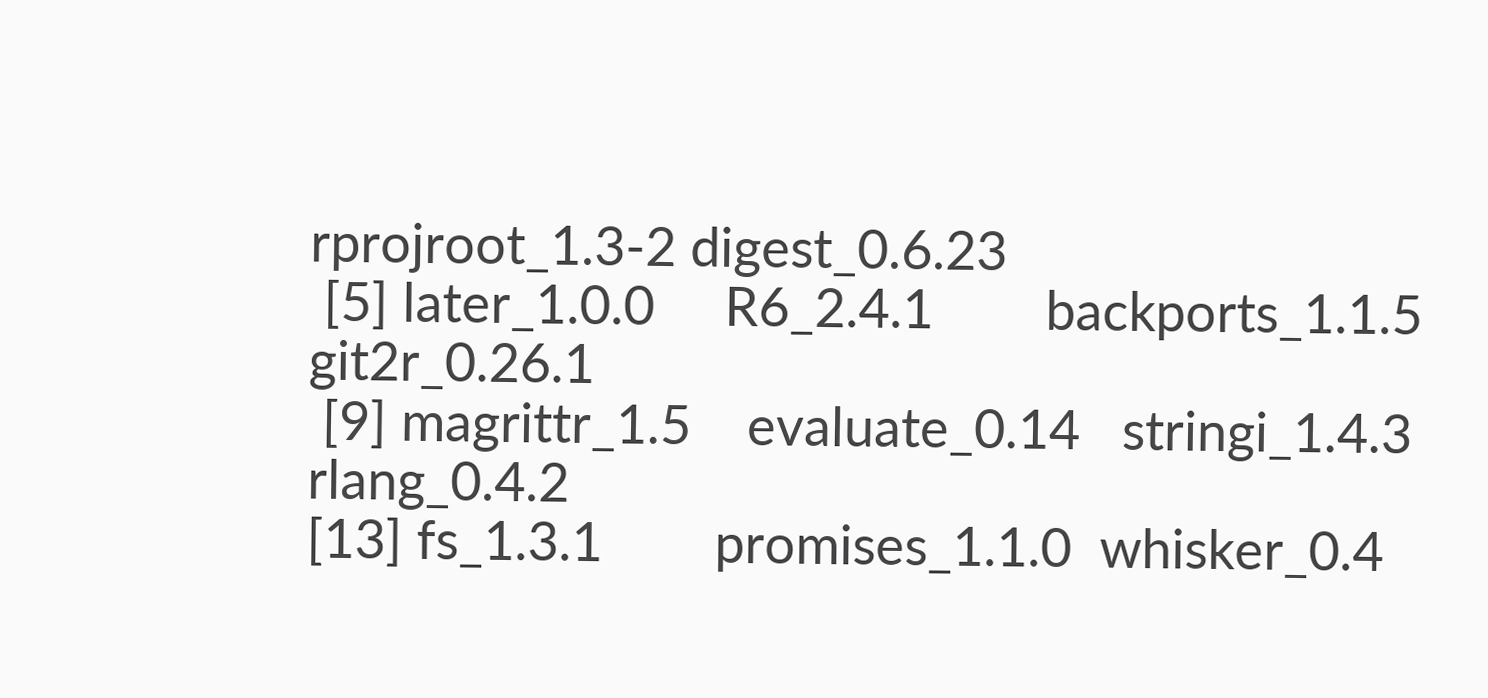rprojroot_1.3-2 digest_0.6.23
 [5] later_1.0.0     R6_2.4.1        backports_1.1.5 git2r_0.26.1
 [9] magrittr_1.5    evaluate_0.14   stringi_1.4.3   rlang_0.4.2
[13] fs_1.3.1        promises_1.1.0  whisker_0.4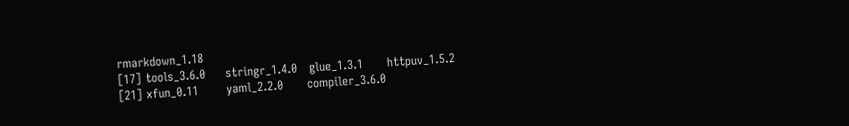rmarkdown_1.18
[17] tools_3.6.0     stringr_1.4.0   glue_1.3.1      httpuv_1.5.2
[21] xfun_0.11       yaml_2.2.0      compiler_3.6.0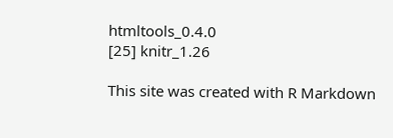htmltools_0.4.0
[25] knitr_1.26

This site was created with R Markdown